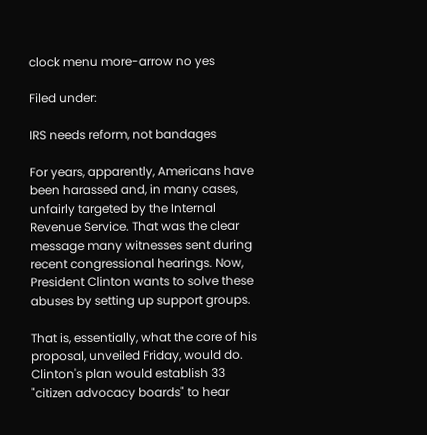clock menu more-arrow no yes

Filed under:

IRS needs reform, not bandages

For years, apparently, Americans have been harassed and, in many cases, unfairly targeted by the Internal Revenue Service. That was the clear message many witnesses sent during recent congressional hearings. Now, President Clinton wants to solve these abuses by setting up support groups.

That is, essentially, what the core of his proposal, unveiled Friday, would do. Clinton's plan would establish 33 "citizen advocacy boards" to hear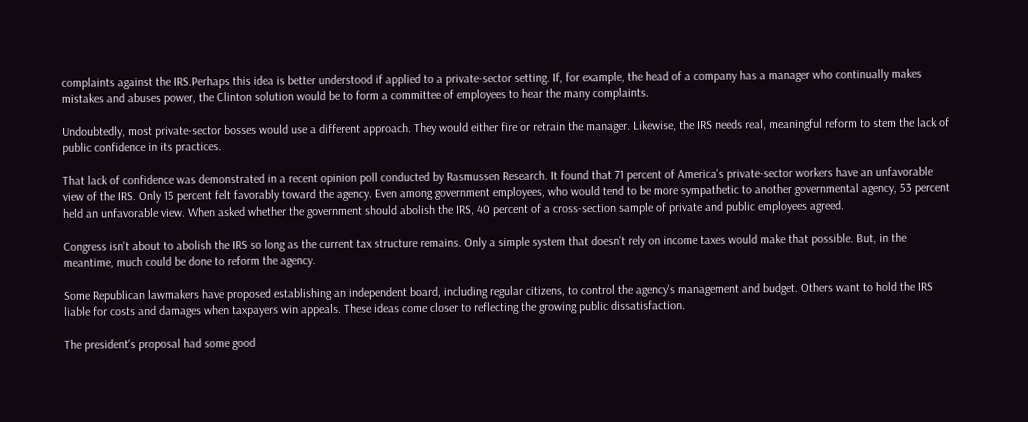complaints against the IRS.Perhaps this idea is better understood if applied to a private-sector setting. If, for example, the head of a company has a manager who continually makes mistakes and abuses power, the Clinton solution would be to form a committee of employees to hear the many complaints.

Undoubtedly, most private-sector bosses would use a different approach. They would either fire or retrain the manager. Likewise, the IRS needs real, meaningful reform to stem the lack of public confidence in its practices.

That lack of confidence was demonstrated in a recent opinion poll conducted by Rasmussen Research. It found that 71 percent of America's private-sector workers have an unfavorable view of the IRS. Only 15 percent felt favorably toward the agency. Even among government employees, who would tend to be more sympathetic to another governmental agency, 53 percent held an unfavorable view. When asked whether the government should abolish the IRS, 40 percent of a cross-section sample of private and public employees agreed.

Congress isn't about to abolish the IRS so long as the current tax structure remains. Only a simple system that doesn't rely on income taxes would make that possible. But, in the meantime, much could be done to reform the agency.

Some Republican lawmakers have proposed establishing an independent board, including regular citizens, to control the agency's management and budget. Others want to hold the IRS liable for costs and damages when taxpayers win appeals. These ideas come closer to reflecting the growing public dissatisfaction.

The president's proposal had some good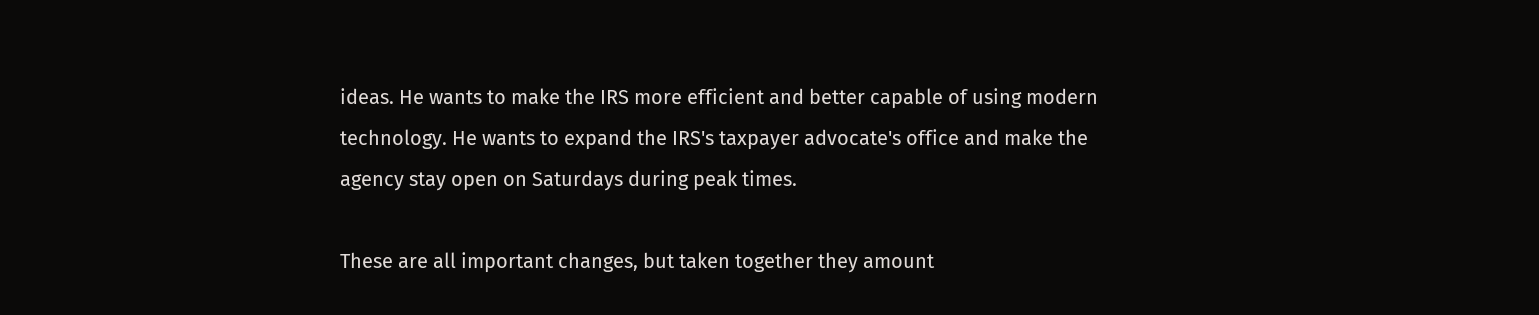ideas. He wants to make the IRS more efficient and better capable of using modern technology. He wants to expand the IRS's taxpayer advocate's office and make the agency stay open on Saturdays during peak times.

These are all important changes, but taken together they amount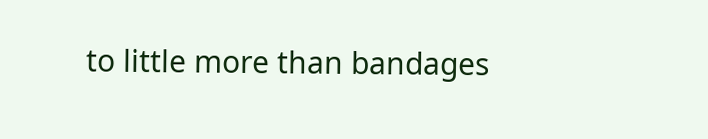to little more than bandages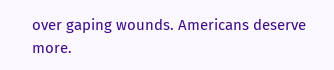over gaping wounds. Americans deserve more.